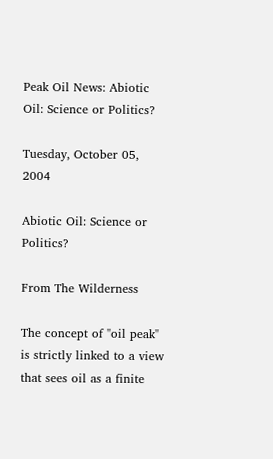Peak Oil News: Abiotic Oil: Science or Politics?

Tuesday, October 05, 2004

Abiotic Oil: Science or Politics?

From The Wilderness

The concept of "oil peak" is strictly linked to a view that sees oil as a finite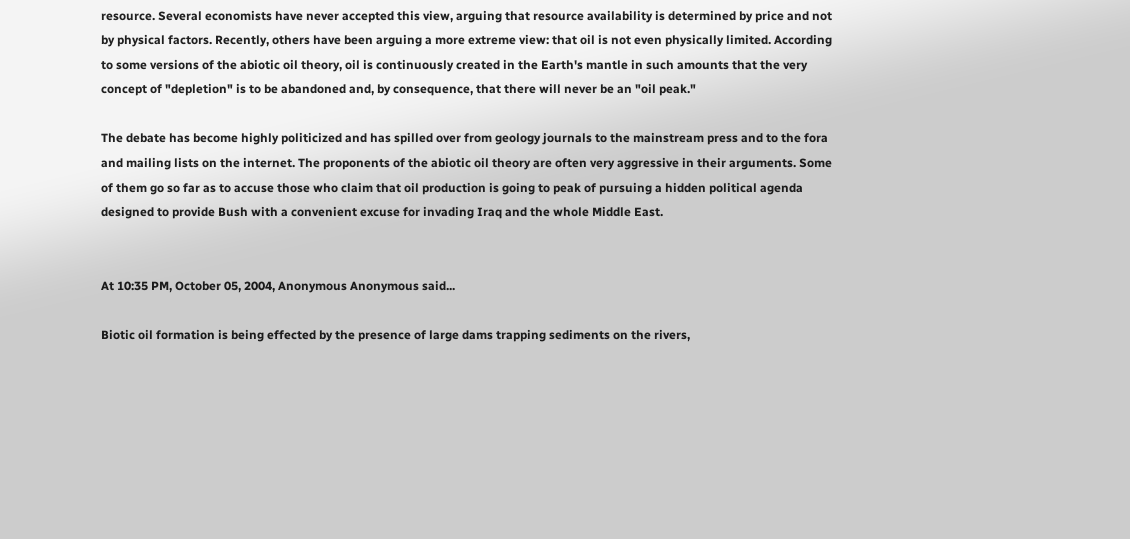resource. Several economists have never accepted this view, arguing that resource availability is determined by price and not by physical factors. Recently, others have been arguing a more extreme view: that oil is not even physically limited. According to some versions of the abiotic oil theory, oil is continuously created in the Earth's mantle in such amounts that the very concept of "depletion" is to be abandoned and, by consequence, that there will never be an "oil peak."

The debate has become highly politicized and has spilled over from geology journals to the mainstream press and to the fora and mailing lists on the internet. The proponents of the abiotic oil theory are often very aggressive in their arguments. Some of them go so far as to accuse those who claim that oil production is going to peak of pursuing a hidden political agenda designed to provide Bush with a convenient excuse for invading Iraq and the whole Middle East.


At 10:35 PM, October 05, 2004, Anonymous Anonymous said...

Biotic oil formation is being effected by the presence of large dams trapping sediments on the rivers,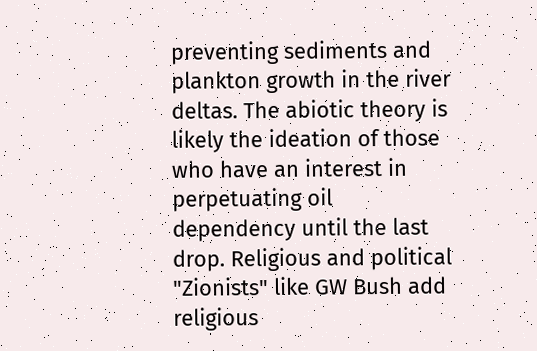preventing sediments and plankton growth in the river deltas. The abiotic theory is likely the ideation of those who have an interest in perpetuating oil dependency until the last drop. Religious and political "Zionists" like GW Bush add religious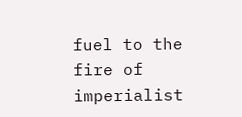fuel to the fire of imperialist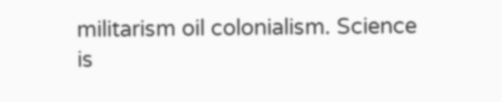militarism oil colonialism. Science is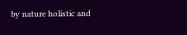by nature holistic and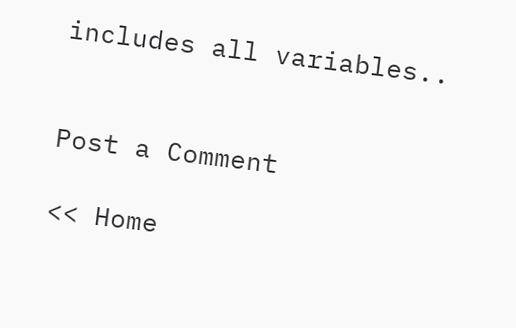includes all variables..


Post a Comment

<< Home